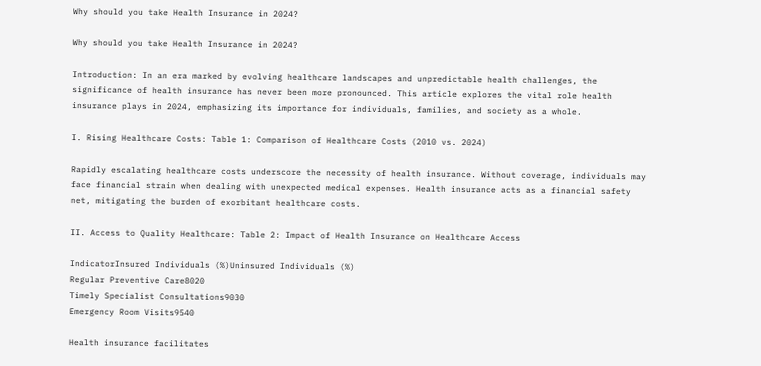Why should you take Health Insurance in 2024?

Why should you take Health Insurance in 2024?

Introduction: In an era marked by evolving healthcare landscapes and unpredictable health challenges, the significance of health insurance has never been more pronounced. This article explores the vital role health insurance plays in 2024, emphasizing its importance for individuals, families, and society as a whole.

I. Rising Healthcare Costs: Table 1: Comparison of Healthcare Costs (2010 vs. 2024)

Rapidly escalating healthcare costs underscore the necessity of health insurance. Without coverage, individuals may face financial strain when dealing with unexpected medical expenses. Health insurance acts as a financial safety net, mitigating the burden of exorbitant healthcare costs.

II. Access to Quality Healthcare: Table 2: Impact of Health Insurance on Healthcare Access

IndicatorInsured Individuals (%)Uninsured Individuals (%)
Regular Preventive Care8020
Timely Specialist Consultations9030
Emergency Room Visits9540

Health insurance facilitates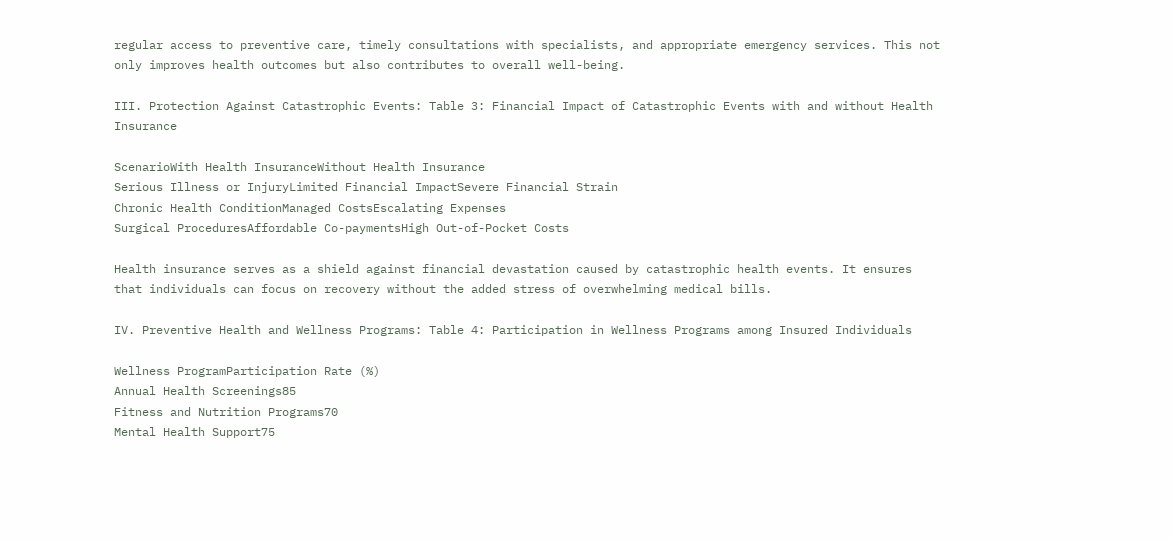regular access to preventive care, timely consultations with specialists, and appropriate emergency services. This not only improves health outcomes but also contributes to overall well-being.

III. Protection Against Catastrophic Events: Table 3: Financial Impact of Catastrophic Events with and without Health Insurance

ScenarioWith Health InsuranceWithout Health Insurance
Serious Illness or InjuryLimited Financial ImpactSevere Financial Strain
Chronic Health ConditionManaged CostsEscalating Expenses
Surgical ProceduresAffordable Co-paymentsHigh Out-of-Pocket Costs

Health insurance serves as a shield against financial devastation caused by catastrophic health events. It ensures that individuals can focus on recovery without the added stress of overwhelming medical bills.

IV. Preventive Health and Wellness Programs: Table 4: Participation in Wellness Programs among Insured Individuals

Wellness ProgramParticipation Rate (%)
Annual Health Screenings85
Fitness and Nutrition Programs70
Mental Health Support75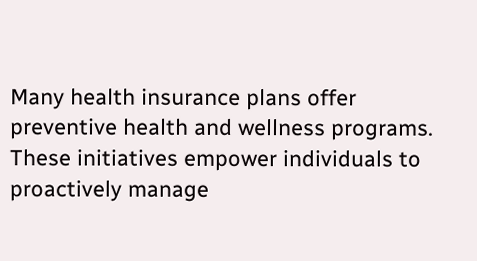Many health insurance plans offer preventive health and wellness programs. These initiatives empower individuals to proactively manage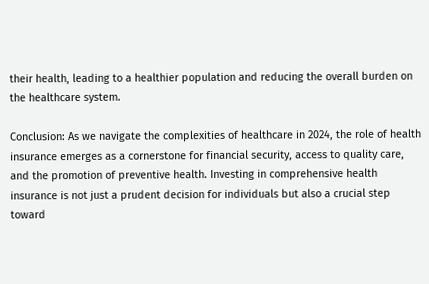their health, leading to a healthier population and reducing the overall burden on the healthcare system.

Conclusion: As we navigate the complexities of healthcare in 2024, the role of health insurance emerges as a cornerstone for financial security, access to quality care, and the promotion of preventive health. Investing in comprehensive health insurance is not just a prudent decision for individuals but also a crucial step toward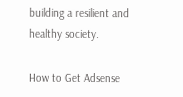building a resilient and healthy society.

How to Get Adsense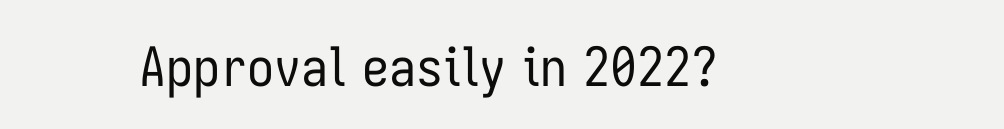Approval easily in 2022?